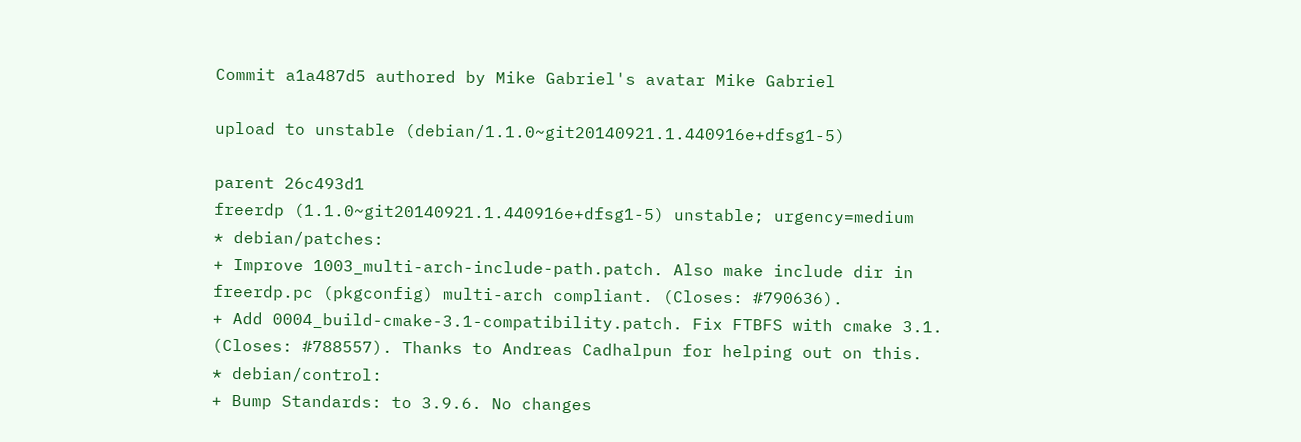Commit a1a487d5 authored by Mike Gabriel's avatar Mike Gabriel

upload to unstable (debian/1.1.0~git20140921.1.440916e+dfsg1-5)

parent 26c493d1
freerdp (1.1.0~git20140921.1.440916e+dfsg1-5) unstable; urgency=medium
* debian/patches:
+ Improve 1003_multi-arch-include-path.patch. Also make include dir in
freerdp.pc (pkgconfig) multi-arch compliant. (Closes: #790636).
+ Add 0004_build-cmake-3.1-compatibility.patch. Fix FTBFS with cmake 3.1.
(Closes: #788557). Thanks to Andreas Cadhalpun for helping out on this.
* debian/control:
+ Bump Standards: to 3.9.6. No changes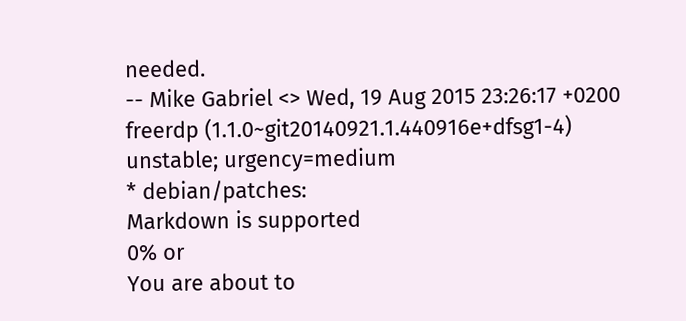needed.
-- Mike Gabriel <> Wed, 19 Aug 2015 23:26:17 +0200
freerdp (1.1.0~git20140921.1.440916e+dfsg1-4) unstable; urgency=medium
* debian/patches:
Markdown is supported
0% or
You are about to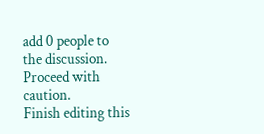add 0 people to the discussion. Proceed with caution.
Finish editing this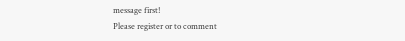message first!
Please register or to comment